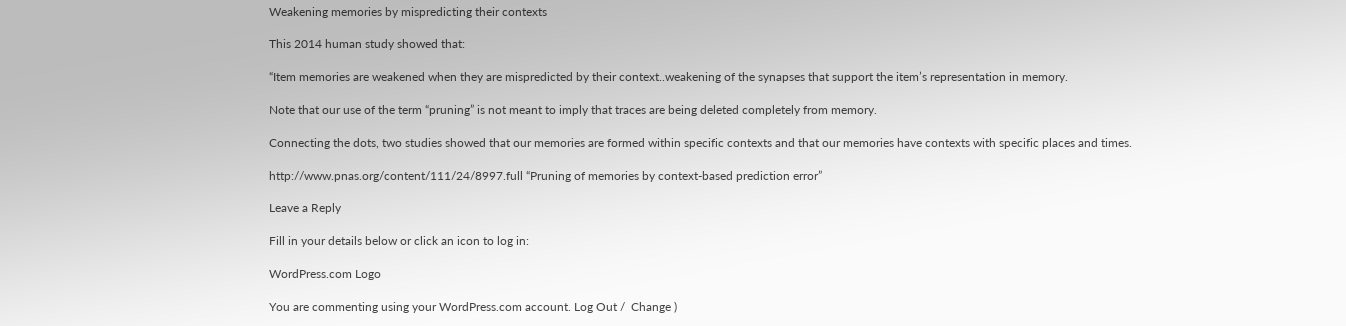Weakening memories by mispredicting their contexts

This 2014 human study showed that:

“Item memories are weakened when they are mispredicted by their context..weakening of the synapses that support the item’s representation in memory.

Note that our use of the term “pruning” is not meant to imply that traces are being deleted completely from memory.

Connecting the dots, two studies showed that our memories are formed within specific contexts and that our memories have contexts with specific places and times.

http://www.pnas.org/content/111/24/8997.full “Pruning of memories by context-based prediction error”

Leave a Reply

Fill in your details below or click an icon to log in:

WordPress.com Logo

You are commenting using your WordPress.com account. Log Out /  Change )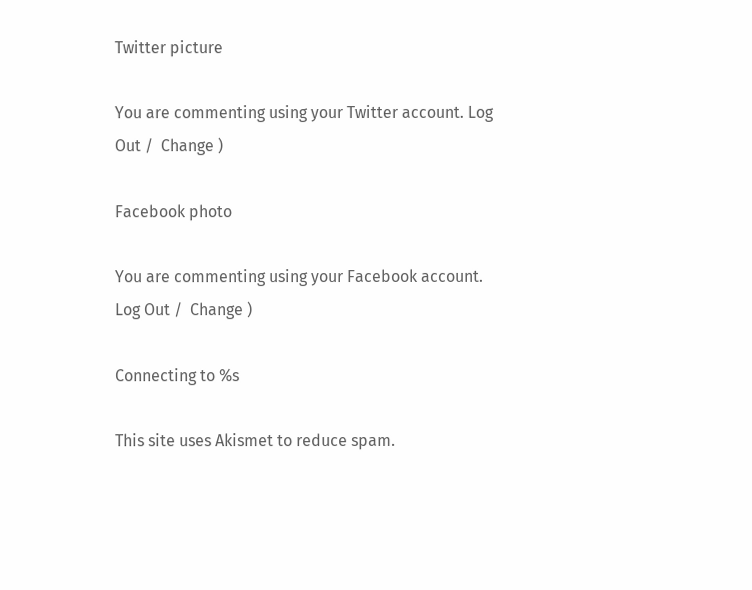Twitter picture

You are commenting using your Twitter account. Log Out /  Change )

Facebook photo

You are commenting using your Facebook account. Log Out /  Change )

Connecting to %s

This site uses Akismet to reduce spam.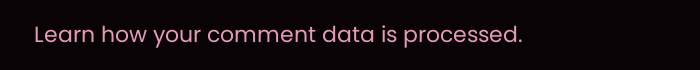Learn how your comment data is processed.